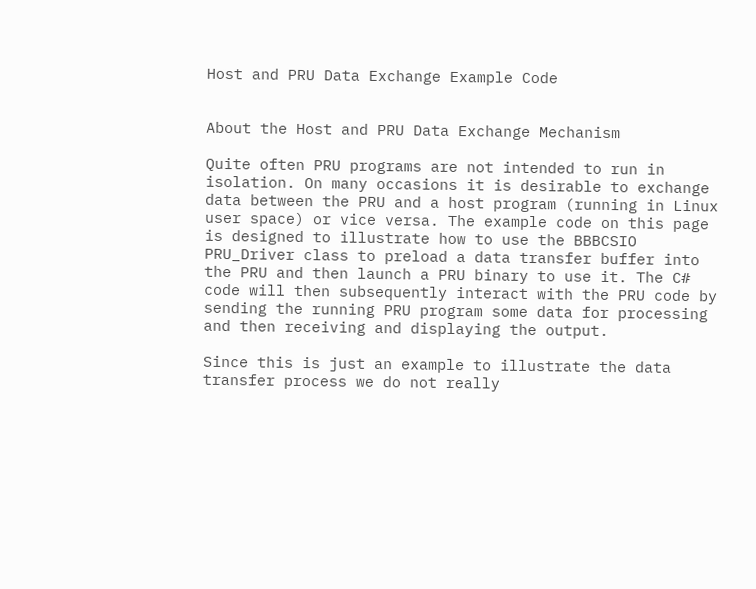Host and PRU Data Exchange Example Code


About the Host and PRU Data Exchange Mechanism

Quite often PRU programs are not intended to run in isolation. On many occasions it is desirable to exchange data between the PRU and a host program (running in Linux user space) or vice versa. The example code on this page is designed to illustrate how to use the BBBCSIO PRU_Driver class to preload a data transfer buffer into the PRU and then launch a PRU binary to use it. The C# code will then subsequently interact with the PRU code by sending the running PRU program some data for processing and then receiving and displaying the output.

Since this is just an example to illustrate the data transfer process we do not really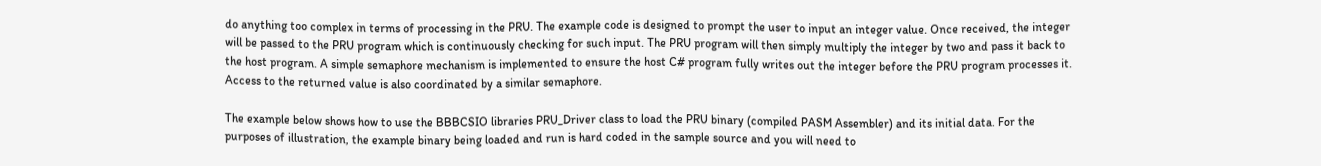do anything too complex in terms of processing in the PRU. The example code is designed to prompt the user to input an integer value. Once received, the integer will be passed to the PRU program which is continuously checking for such input. The PRU program will then simply multiply the integer by two and pass it back to the host program. A simple semaphore mechanism is implemented to ensure the host C# program fully writes out the integer before the PRU program processes it. Access to the returned value is also coordinated by a similar semaphore.

The example below shows how to use the BBBCSIO libraries PRU_Driver class to load the PRU binary (compiled PASM Assembler) and its initial data. For the purposes of illustration, the example binary being loaded and run is hard coded in the sample source and you will need to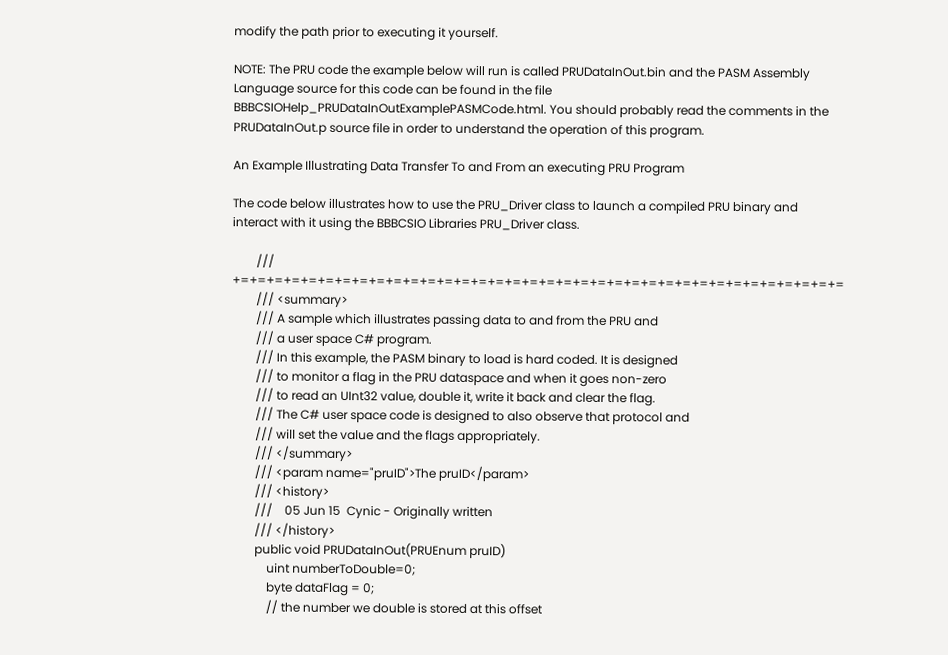modify the path prior to executing it yourself.

NOTE: The PRU code the example below will run is called PRUDataInOut.bin and the PASM Assembly Language source for this code can be found in the file BBBCSIOHelp_PRUDataInOutExamplePASMCode.html. You should probably read the comments in the PRUDataInOut.p source file in order to understand the operation of this program.

An Example Illustrating Data Transfer To and From an executing PRU Program

The code below illustrates how to use the PRU_Driver class to launch a compiled PRU binary and interact with it using the BBBCSIO Libraries PRU_Driver class.

        /// +=+=+=+=+=+=+=+=+=+=+=+=+=+=+=+=+=+=+=+=+=+=+=+=+=+=+=+=+=+=+=+=+=+=+=+=
        /// <summary>
        /// A sample which illustrates passing data to and from the PRU and
        /// a user space C# program.
        /// In this example, the PASM binary to load is hard coded. It is designed
        /// to monitor a flag in the PRU dataspace and when it goes non-zero
        /// to read an UInt32 value, double it, write it back and clear the flag.
        /// The C# user space code is designed to also observe that protocol and
        /// will set the value and the flags appropriately.
        /// </summary>
        /// <param name="pruID">The pruID</param>
        /// <history>
        ///    05 Jun 15  Cynic - Originally written
        /// </history>
        public void PRUDataInOut(PRUEnum pruID)
            uint numberToDouble=0;
            byte dataFlag = 0;
            // the number we double is stored at this offset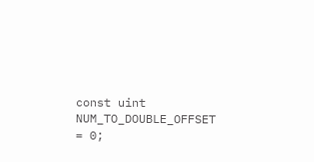const uint NUM_TO_DOUBLE_OFFSET = 0;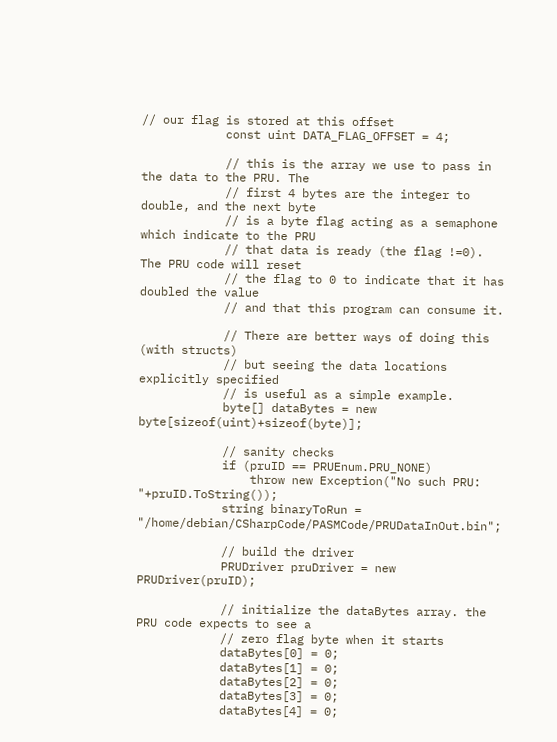// our flag is stored at this offset
            const uint DATA_FLAG_OFFSET = 4;

            // this is the array we use to pass in the data to the PRU. The
            // first 4 bytes are the integer to double, and the next byte
            // is a byte flag acting as a semaphone which indicate to the PRU
            // that data is ready (the flag !=0). The PRU code will reset
            // the flag to 0 to indicate that it has doubled the value
            // and that this program can consume it.

            // There are better ways of doing this (with structs)
            // but seeing the data locations explicitly specified
            // is useful as a simple example.
            byte[] dataBytes = new byte[sizeof(uint)+sizeof(byte)];

            // sanity checks
            if (pruID == PRUEnum.PRU_NONE)
                throw new Exception("No such PRU: "+pruID.ToString());
            string binaryToRun = "/home/debian/CSharpCode/PASMCode/PRUDataInOut.bin";

            // build the driver
            PRUDriver pruDriver = new PRUDriver(pruID);

            // initialize the dataBytes array. the PRU code expects to see a
            // zero flag byte when it starts
            dataBytes[0] = 0;
            dataBytes[1] = 0;
            dataBytes[2] = 0;
            dataBytes[3] = 0;
            dataBytes[4] = 0;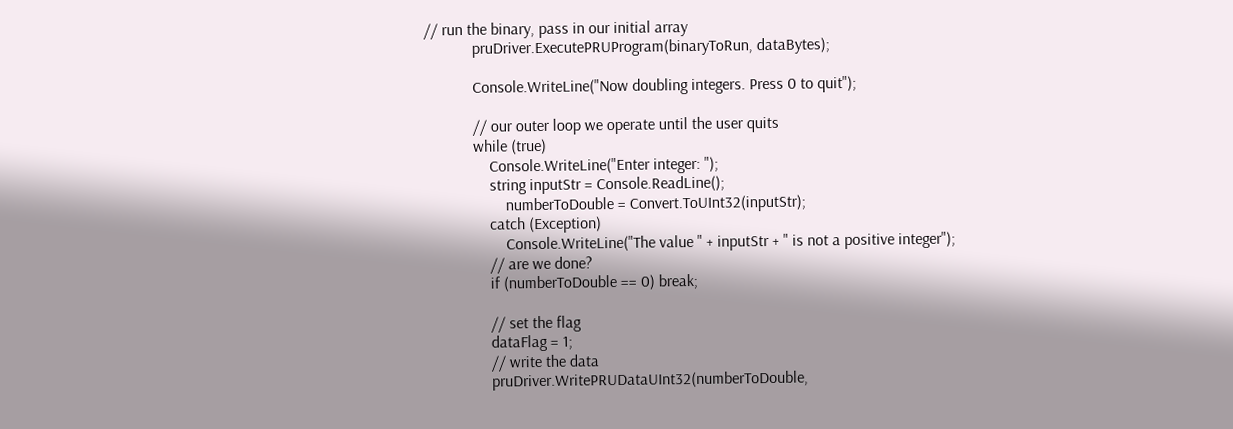// run the binary, pass in our initial array
            pruDriver.ExecutePRUProgram(binaryToRun, dataBytes);

            Console.WriteLine("Now doubling integers. Press 0 to quit");

            // our outer loop we operate until the user quits
            while (true)
                Console.WriteLine("Enter integer: ");
                string inputStr = Console.ReadLine();
                    numberToDouble = Convert.ToUInt32(inputStr);
                catch (Exception)
                    Console.WriteLine("The value " + inputStr + " is not a positive integer");
                // are we done?
                if (numberToDouble == 0) break;

                // set the flag
                dataFlag = 1;
                // write the data
                pruDriver.WritePRUDataUInt32(numberToDouble,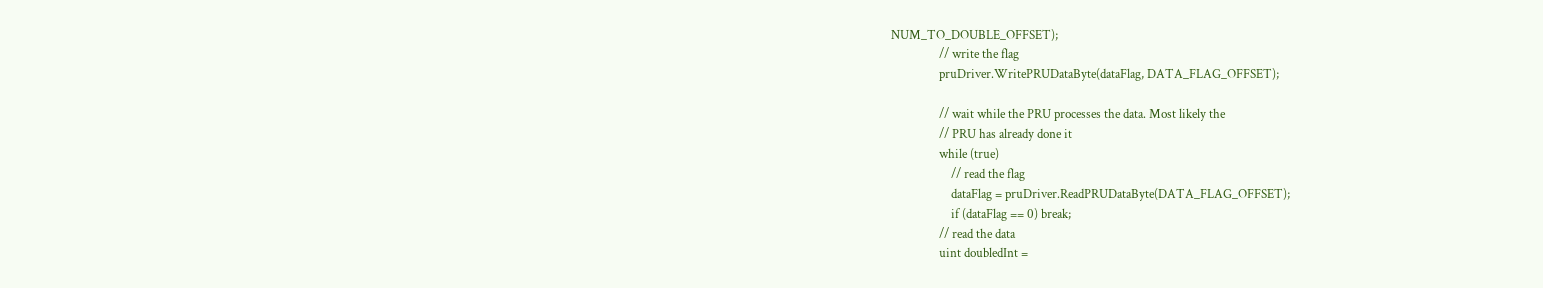NUM_TO_DOUBLE_OFFSET);
                // write the flag
                pruDriver.WritePRUDataByte(dataFlag, DATA_FLAG_OFFSET);

                // wait while the PRU processes the data. Most likely the
                // PRU has already done it
                while (true)
                    // read the flag
                    dataFlag = pruDriver.ReadPRUDataByte(DATA_FLAG_OFFSET);
                    if (dataFlag == 0) break;
                // read the data
                uint doubledInt =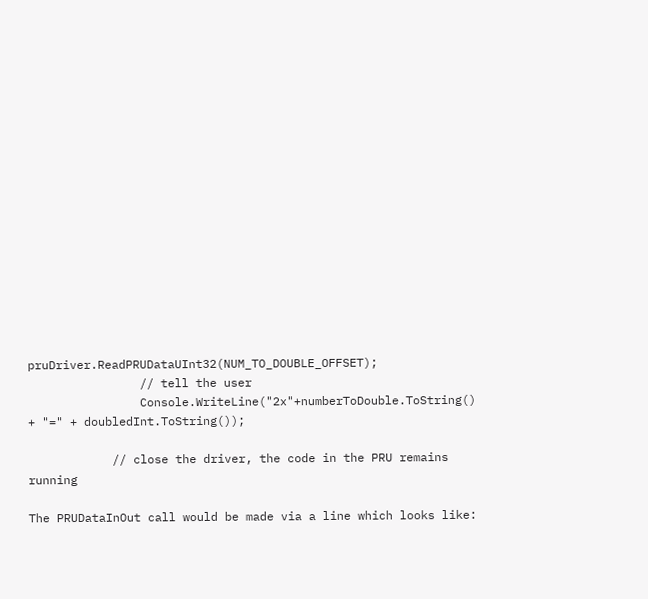pruDriver.ReadPRUDataUInt32(NUM_TO_DOUBLE_OFFSET);
                // tell the user
                Console.WriteLine("2x"+numberToDouble.ToString() + "=" + doubledInt.ToString());

            // close the driver, the code in the PRU remains running

The PRUDataInOut call would be made via a line which looks like: